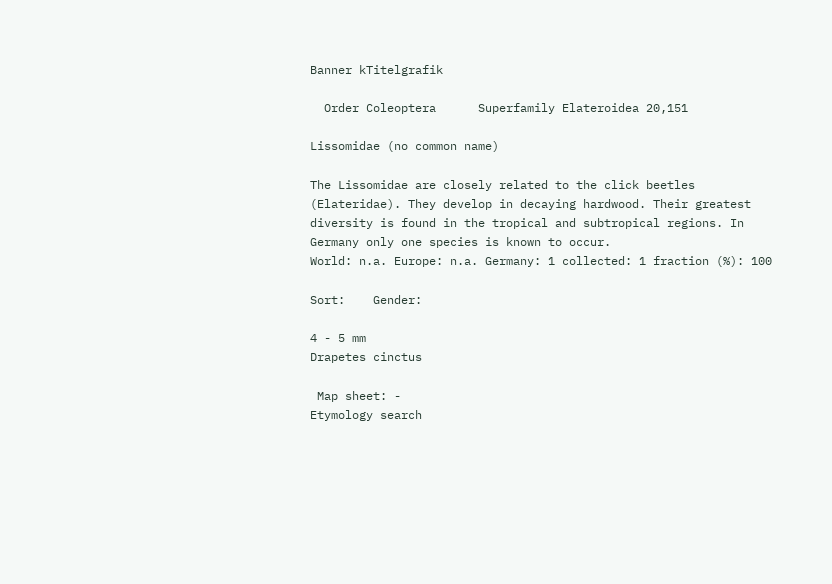Banner kTitelgrafik

  Order Coleoptera      Superfamily Elateroidea 20,151

Lissomidae (no common name)

The Lissomidae are closely related to the click beetles (Elateridae). They develop in decaying hardwood. Their greatest diversity is found in the tropical and subtropical regions. In Germany only one species is known to occur.
World: n.a. Europe: n.a. Germany: 1 collected: 1 fraction (%): 100

Sort:    Gender:

4 - 5 mm
Drapetes cinctus

 Map sheet: -
Etymology search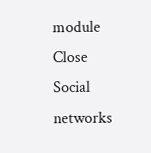module Close
Social networks